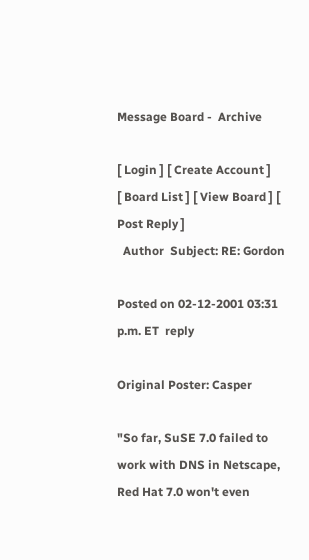Message Board -  Archive

[ Login ] [ Create Account ]
[ Board List ] [ View Board ] [ Post Reply ]
  Author  Subject: RE: Gordon

Posted on 02-12-2001 03:31 p.m. ET  reply

Original Poster: Casper

"So far, SuSE 7.0 failed to work with DNS in Netscape,
Red Hat 7.0 won't even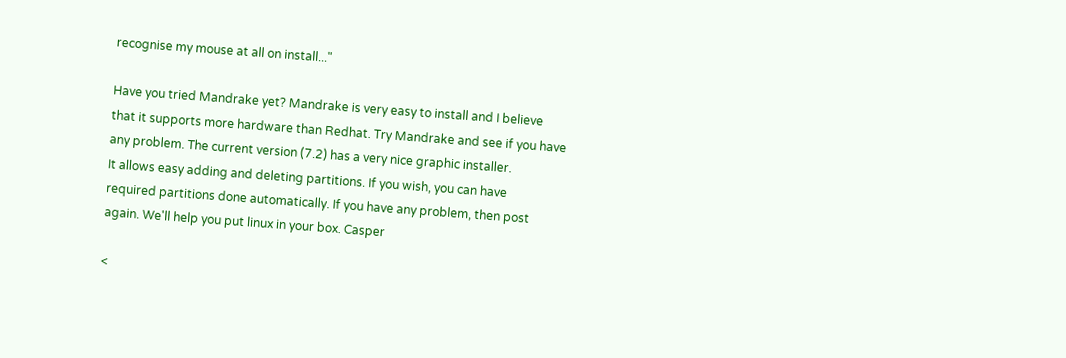recognise my mouse at all on install..."

Have you tried Mandrake yet? Mandrake is very easy to install and I believe
that it supports more hardware than Redhat. Try Mandrake and see if you have
any problem. The current version (7.2) has a very nice graphic installer.
It allows easy adding and deleting partitions. If you wish, you can have
required partitions done automatically. If you have any problem, then post
again. We'll help you put linux in your box. Casper

<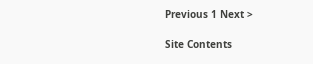Previous 1 Next >

Site Contents